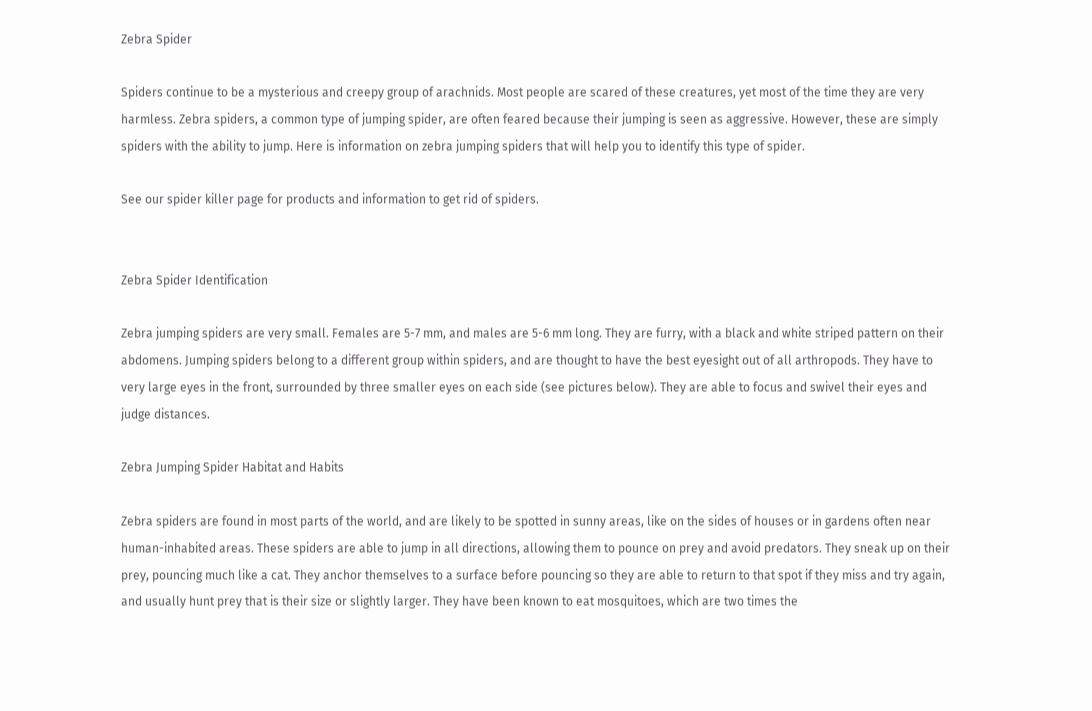Zebra Spider

Spiders continue to be a mysterious and creepy group of arachnids. Most people are scared of these creatures, yet most of the time they are very harmless. Zebra spiders, a common type of jumping spider, are often feared because their jumping is seen as aggressive. However, these are simply spiders with the ability to jump. Here is information on zebra jumping spiders that will help you to identify this type of spider.

See our spider killer page for products and information to get rid of spiders.


Zebra Spider Identification

Zebra jumping spiders are very small. Females are 5-7 mm, and males are 5-6 mm long. They are furry, with a black and white striped pattern on their abdomens. Jumping spiders belong to a different group within spiders, and are thought to have the best eyesight out of all arthropods. They have to very large eyes in the front, surrounded by three smaller eyes on each side (see pictures below). They are able to focus and swivel their eyes and judge distances.

Zebra Jumping Spider Habitat and Habits

Zebra spiders are found in most parts of the world, and are likely to be spotted in sunny areas, like on the sides of houses or in gardens often near human-inhabited areas. These spiders are able to jump in all directions, allowing them to pounce on prey and avoid predators. They sneak up on their prey, pouncing much like a cat. They anchor themselves to a surface before pouncing so they are able to return to that spot if they miss and try again, and usually hunt prey that is their size or slightly larger. They have been known to eat mosquitoes, which are two times the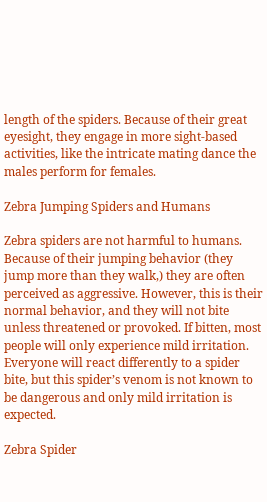length of the spiders. Because of their great eyesight, they engage in more sight-based activities, like the intricate mating dance the males perform for females.

Zebra Jumping Spiders and Humans

Zebra spiders are not harmful to humans. Because of their jumping behavior (they jump more than they walk,) they are often perceived as aggressive. However, this is their normal behavior, and they will not bite unless threatened or provoked. If bitten, most people will only experience mild irritation. Everyone will react differently to a spider bite, but this spider’s venom is not known to be dangerous and only mild irritation is expected.

Zebra Spider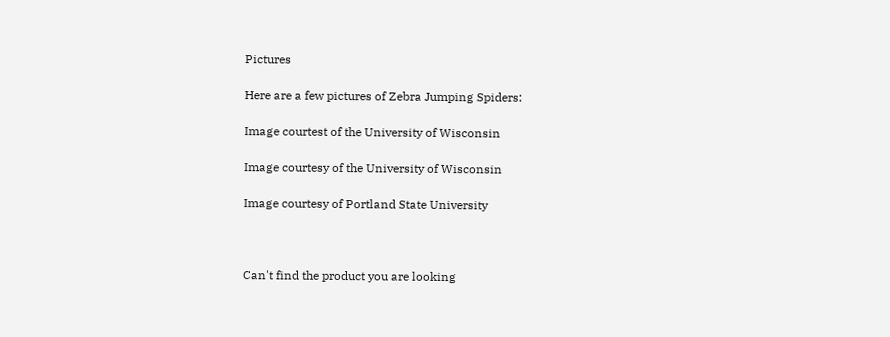Pictures

Here are a few pictures of Zebra Jumping Spiders:

Image courtest of the University of Wisconsin

Image courtesy of the University of Wisconsin

Image courtesy of Portland State University



Can't find the product you are looking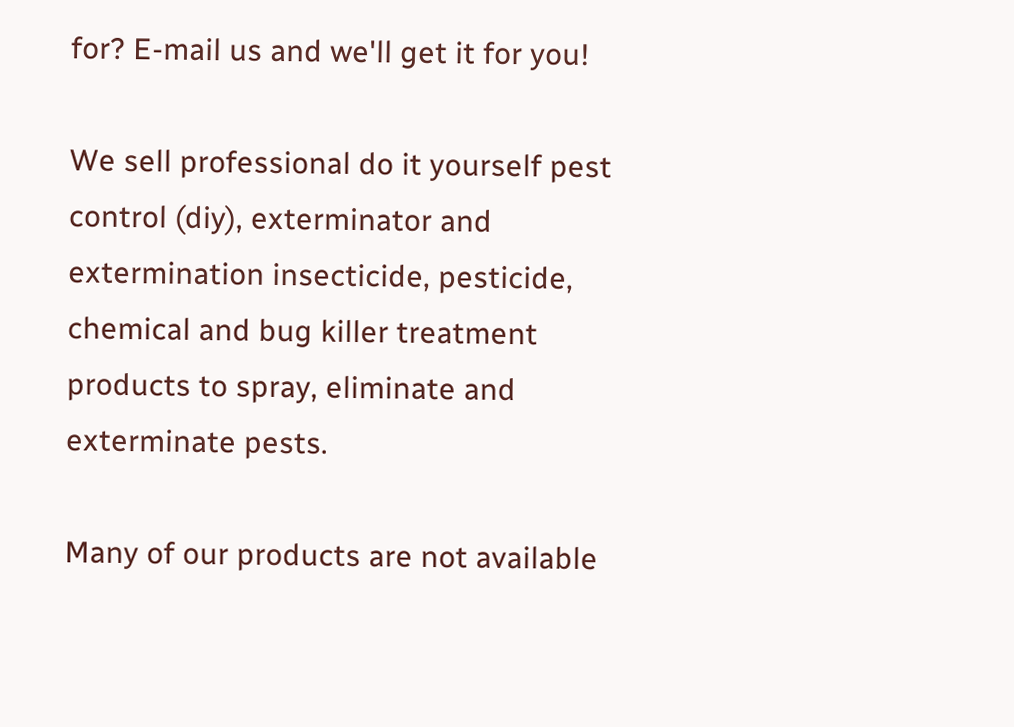for? E-mail us and we'll get it for you!

We sell professional do it yourself pest control (diy), exterminator and extermination insecticide, pesticide, chemical and bug killer treatment products to spray, eliminate and exterminate pests.

Many of our products are not available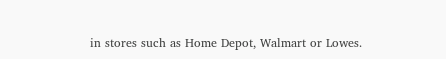in stores such as Home Depot, Walmart or Lowes.